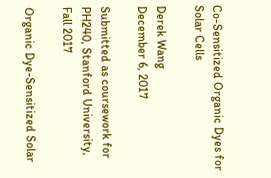Co-Sensitized Organic Dyes for Solar Cells

Derek Wang
December 6, 2017

Submitted as coursework for PH240, Stanford University, Fall 2017

Organic Dye-Sensitized Solar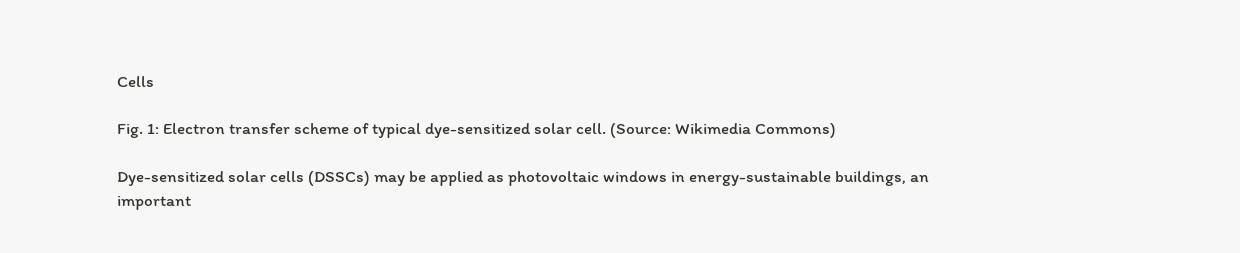Cells

Fig. 1: Electron transfer scheme of typical dye-sensitized solar cell. (Source: Wikimedia Commons)

Dye-sensitized solar cells (DSSCs) may be applied as photovoltaic windows in energy-sustainable buildings, an important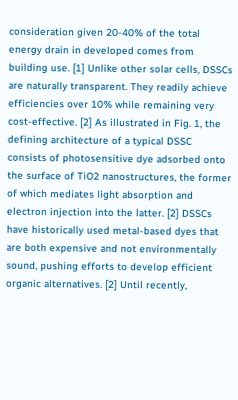consideration given 20-40% of the total energy drain in developed comes from building use. [1] Unlike other solar cells, DSSCs are naturally transparent. They readily achieve efficiencies over 10% while remaining very cost-effective. [2] As illustrated in Fig. 1, the defining architecture of a typical DSSC consists of photosensitive dye adsorbed onto the surface of TiO2 nanostructures, the former of which mediates light absorption and electron injection into the latter. [2] DSSCs have historically used metal-based dyes that are both expensive and not environmentally sound, pushing efforts to develop efficient organic alternatives. [2] Until recently,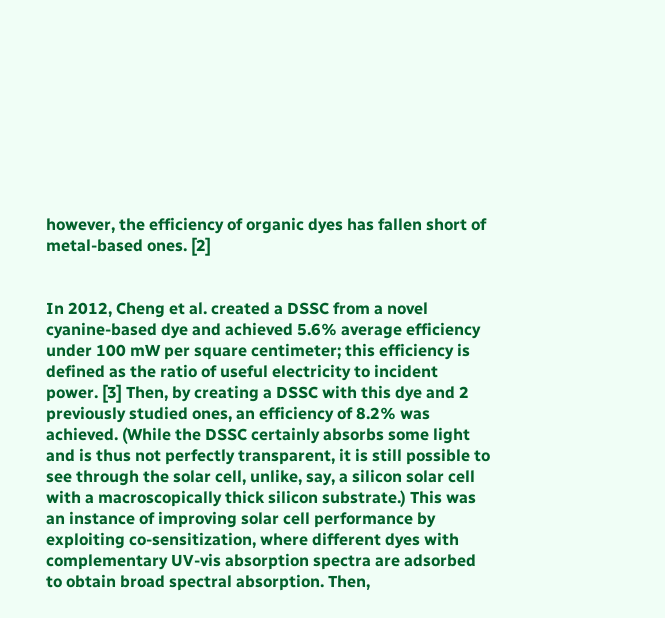however, the efficiency of organic dyes has fallen short of metal-based ones. [2]


In 2012, Cheng et al. created a DSSC from a novel cyanine-based dye and achieved 5.6% average efficiency under 100 mW per square centimeter; this efficiency is defined as the ratio of useful electricity to incident power. [3] Then, by creating a DSSC with this dye and 2 previously studied ones, an efficiency of 8.2% was achieved. (While the DSSC certainly absorbs some light and is thus not perfectly transparent, it is still possible to see through the solar cell, unlike, say, a silicon solar cell with a macroscopically thick silicon substrate.) This was an instance of improving solar cell performance by exploiting co-sensitization, where different dyes with complementary UV-vis absorption spectra are adsorbed to obtain broad spectral absorption. Then,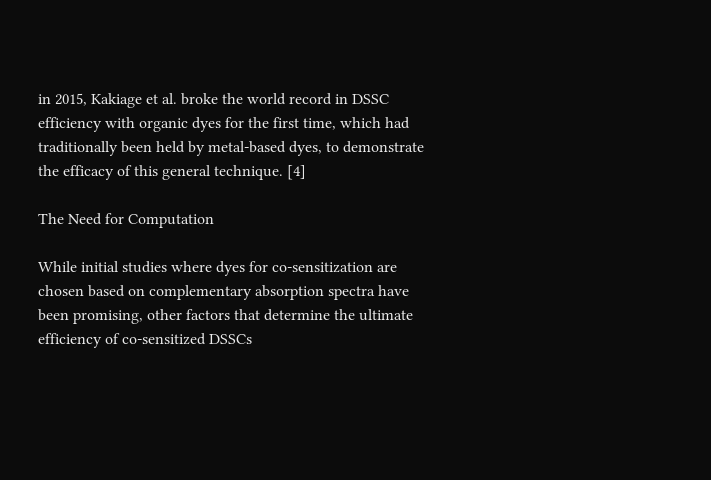in 2015, Kakiage et al. broke the world record in DSSC efficiency with organic dyes for the first time, which had traditionally been held by metal-based dyes, to demonstrate the efficacy of this general technique. [4]

The Need for Computation

While initial studies where dyes for co-sensitization are chosen based on complementary absorption spectra have been promising, other factors that determine the ultimate efficiency of co-sensitized DSSCs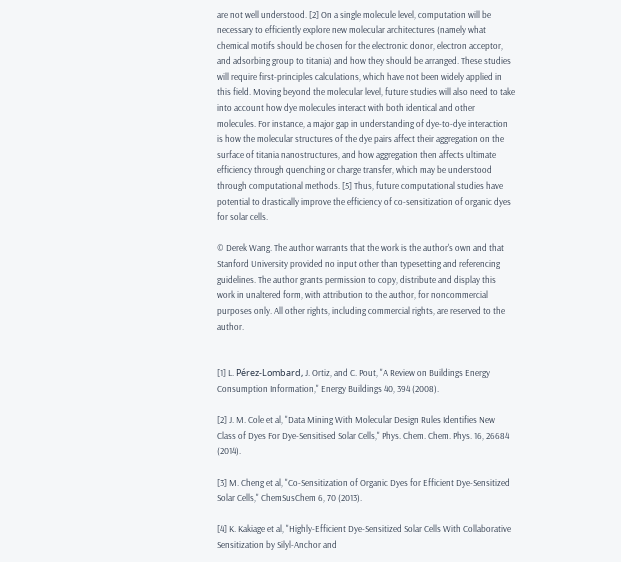are not well understood. [2] On a single molecule level, computation will be necessary to efficiently explore new molecular architectures (namely what chemical motifs should be chosen for the electronic donor, electron acceptor, and adsorbing group to titania) and how they should be arranged. These studies will require first-principles calculations, which have not been widely applied in this field. Moving beyond the molecular level, future studies will also need to take into account how dye molecules interact with both identical and other molecules. For instance, a major gap in understanding of dye-to-dye interaction is how the molecular structures of the dye pairs affect their aggregation on the surface of titania nanostructures, and how aggregation then affects ultimate efficiency through quenching or charge transfer, which may be understood through computational methods. [5] Thus, future computational studies have potential to drastically improve the efficiency of co-sensitization of organic dyes for solar cells.

© Derek Wang. The author warrants that the work is the author's own and that Stanford University provided no input other than typesetting and referencing guidelines. The author grants permission to copy, distribute and display this work in unaltered form, with attribution to the author, for noncommercial purposes only. All other rights, including commercial rights, are reserved to the author.


[1] L. Pérez-Lombard, J. Ortiz, and C. Pout, "A Review on Buildings Energy Consumption Information," Energy Buildings 40, 394 (2008).

[2] J. M. Cole et al, "Data Mining With Molecular Design Rules Identifies New Class of Dyes For Dye-Sensitised Solar Cells," Phys. Chem. Chem. Phys. 16, 26684 (2014).

[3] M. Cheng et al, "Co-Sensitization of Organic Dyes for Efficient Dye-Sensitized Solar Cells," ChemSusChem 6, 70 (2013).

[4] K. Kakiage et al, "Highly-Efficient Dye-Sensitized Solar Cells With Collaborative Sensitization by Silyl-Anchor and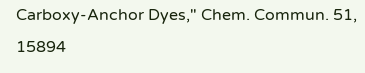Carboxy-Anchor Dyes," Chem. Commun. 51, 15894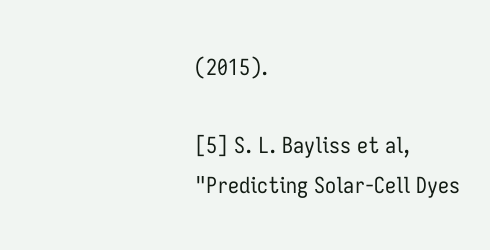(2015).

[5] S. L. Bayliss et al, "Predicting Solar-Cell Dyes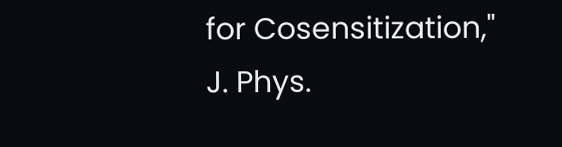for Cosensitization," J. Phys.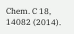Chem. C 18, 14082 (2014).